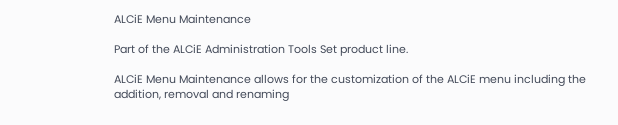ALCiE Menu Maintenance

Part of the ALCiE Administration Tools Set product line.

ALCiE Menu Maintenance allows for the customization of the ALCiE menu including the addition, removal and renaming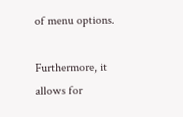of menu options.

Furthermore, it allows for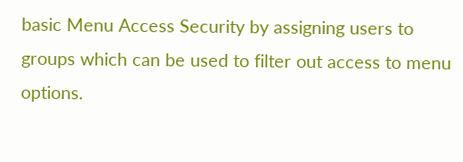basic Menu Access Security by assigning users to groups which can be used to filter out access to menu options.